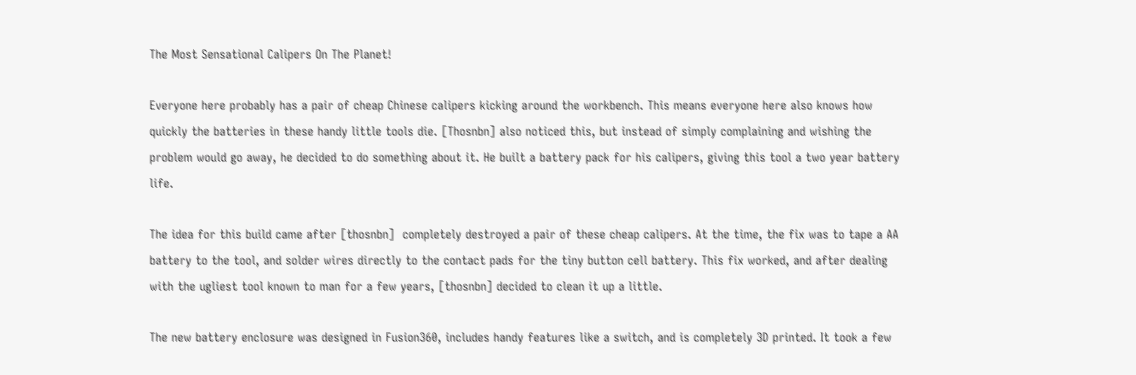The Most Sensational Calipers On The Planet!

Everyone here probably has a pair of cheap Chinese calipers kicking around the workbench. This means everyone here also knows how quickly the batteries in these handy little tools die. [Thosnbn] also noticed this, but instead of simply complaining and wishing the problem would go away, he decided to do something about it. He built a battery pack for his calipers, giving this tool a two year battery life.

The idea for this build came after [thosnbn]  completely destroyed a pair of these cheap calipers. At the time, the fix was to tape a AA battery to the tool, and solder wires directly to the contact pads for the tiny button cell battery. This fix worked, and after dealing with the ugliest tool known to man for a few years, [thosnbn] decided to clean it up a little.

The new battery enclosure was designed in Fusion360, includes handy features like a switch, and is completely 3D printed. It took a few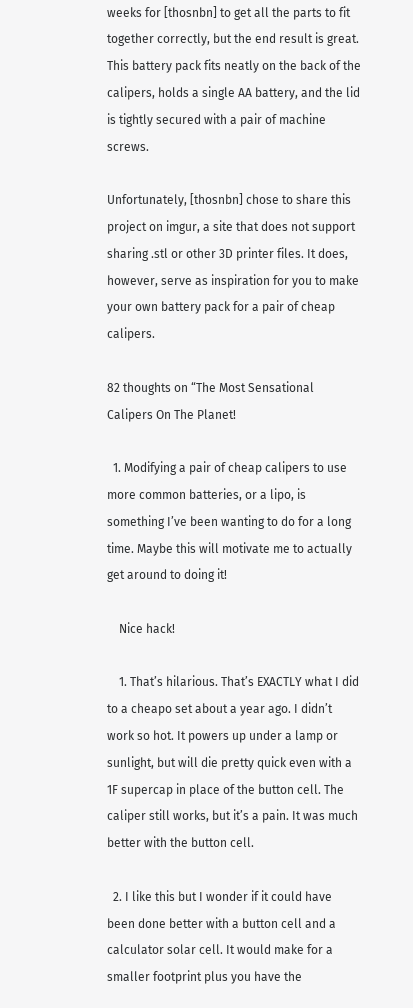weeks for [thosnbn] to get all the parts to fit together correctly, but the end result is great. This battery pack fits neatly on the back of the calipers, holds a single AA battery, and the lid is tightly secured with a pair of machine screws.

Unfortunately, [thosnbn] chose to share this project on imgur, a site that does not support sharing .stl or other 3D printer files. It does, however, serve as inspiration for you to make your own battery pack for a pair of cheap calipers.

82 thoughts on “The Most Sensational Calipers On The Planet!

  1. Modifying a pair of cheap calipers to use more common batteries, or a lipo, is something I’ve been wanting to do for a long time. Maybe this will motivate me to actually get around to doing it!

    Nice hack!

    1. That’s hilarious. That’s EXACTLY what I did to a cheapo set about a year ago. I didn’t work so hot. It powers up under a lamp or sunlight, but will die pretty quick even with a 1F supercap in place of the button cell. The caliper still works, but it’s a pain. It was much better with the button cell.

  2. I like this but I wonder if it could have been done better with a button cell and a calculator solar cell. It would make for a smaller footprint plus you have the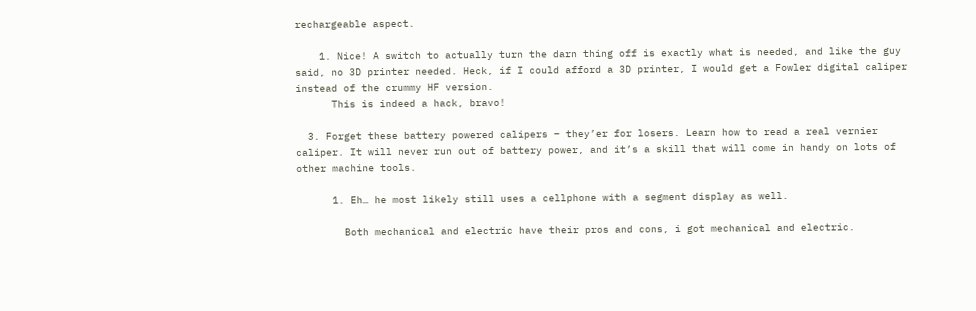rechargeable aspect.

    1. Nice! A switch to actually turn the darn thing off is exactly what is needed, and like the guy said, no 3D printer needed. Heck, if I could afford a 3D printer, I would get a Fowler digital caliper instead of the crummy HF version.
      This is indeed a hack, bravo!

  3. Forget these battery powered calipers – they’er for losers. Learn how to read a real vernier caliper. It will never run out of battery power, and it’s a skill that will come in handy on lots of other machine tools.

      1. Eh… he most likely still uses a cellphone with a segment display as well.

        Both mechanical and electric have their pros and cons, i got mechanical and electric.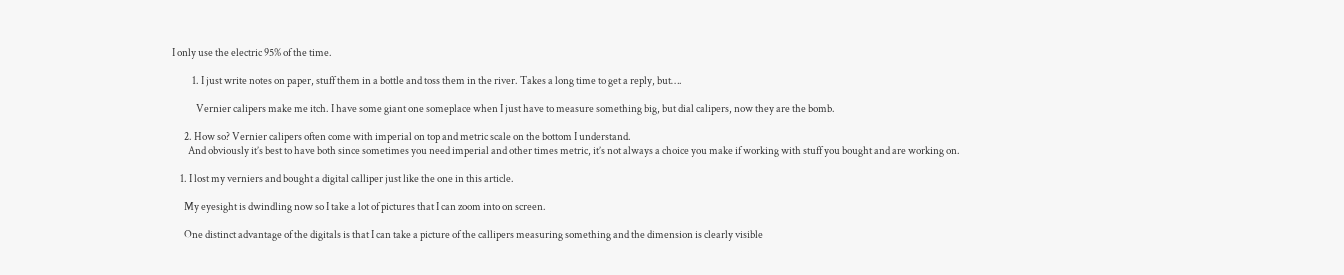I only use the electric 95% of the time.

          1. I just write notes on paper, stuff them in a bottle and toss them in the river. Takes a long time to get a reply, but….

            Vernier calipers make me itch. I have some giant one someplace when I just have to measure something big, but dial calipers, now they are the bomb.

      2. How so? Vernier calipers often come with imperial on top and metric scale on the bottom I understand.
        And obviously it’s best to have both since sometimes you need imperial and other times metric, it’s not always a choice you make if working with stuff you bought and are working on.

    1. I lost my verniers and bought a digital calliper just like the one in this article.

      My eyesight is dwindling now so I take a lot of pictures that I can zoom into on screen.

      One distinct advantage of the digitals is that I can take a picture of the callipers measuring something and the dimension is clearly visible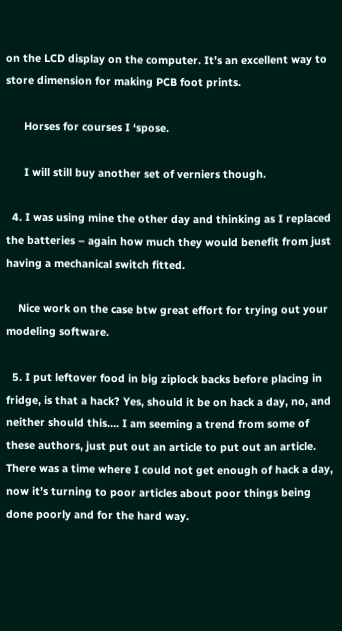on the LCD display on the computer. It’s an excellent way to store dimension for making PCB foot prints.

      Horses for courses I ‘spose.

      I will still buy another set of verniers though.

  4. I was using mine the other day and thinking as I replaced the batteries – again how much they would benefit from just having a mechanical switch fitted.

    Nice work on the case btw great effort for trying out your modeling software.

  5. I put leftover food in big ziplock backs before placing in fridge, is that a hack? Yes, should it be on hack a day, no, and neither should this…. I am seeming a trend from some of these authors, just put out an article to put out an article. There was a time where I could not get enough of hack a day, now it’s turning to poor articles about poor things being done poorly and for the hard way.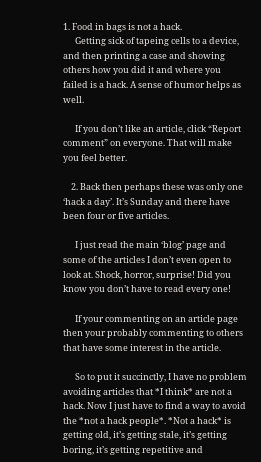1. Food in bags is not a hack.
      Getting sick of tapeing cells to a device, and then printing a case and showing others how you did it and where you failed is a hack. A sense of humor helps as well.

      If you don’t like an article, click “Report comment” on everyone. That will make you feel better.

    2. Back then perhaps these was only one ‘hack a day’. It’s Sunday and there have been four or five articles.

      I just read the main ‘blog’ page and some of the articles I don’t even open to look at. Shock, horror, surprise! Did you know you don’t have to read every one!

      If your commenting on an article page then your probably commenting to others that have some interest in the article.

      So to put it succinctly, I have no problem avoiding articles that *I think* are not a hack. Now I just have to find a way to avoid the *not a hack people*. *Not a hack* is getting old, it’s getting stale, it’s getting boring, it’s getting repetitive and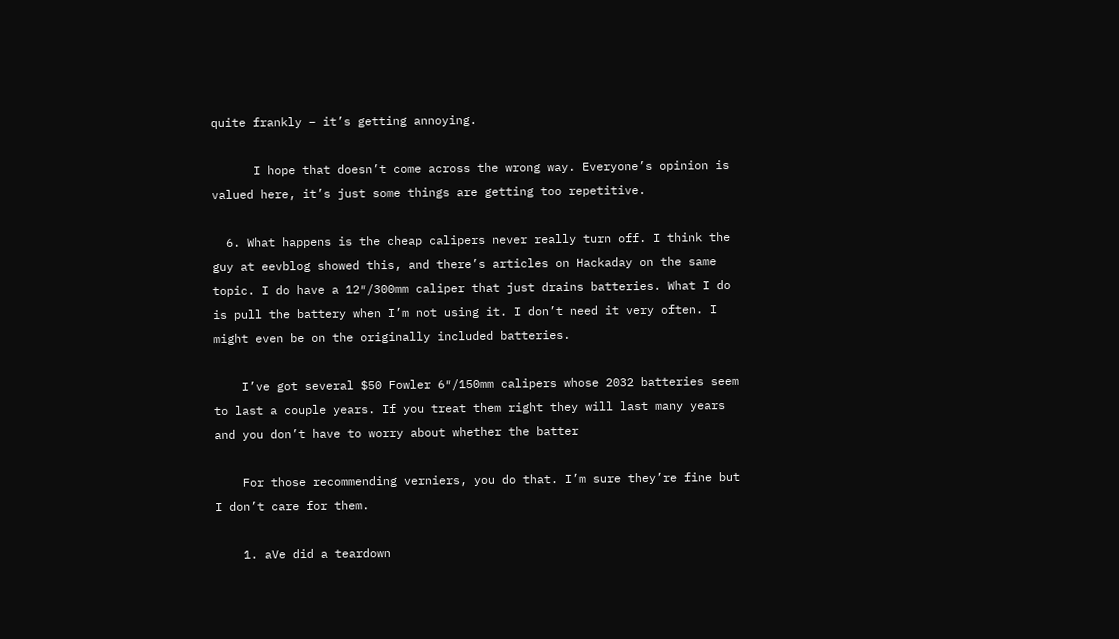quite frankly – it’s getting annoying.

      I hope that doesn’t come across the wrong way. Everyone’s opinion is valued here, it’s just some things are getting too repetitive.

  6. What happens is the cheap calipers never really turn off. I think the guy at eevblog showed this, and there’s articles on Hackaday on the same topic. I do have a 12″/300mm caliper that just drains batteries. What I do is pull the battery when I’m not using it. I don’t need it very often. I might even be on the originally included batteries.

    I’ve got several $50 Fowler 6″/150mm calipers whose 2032 batteries seem to last a couple years. If you treat them right they will last many years and you don’t have to worry about whether the batter

    For those recommending verniers, you do that. I’m sure they’re fine but I don’t care for them.

    1. aVe did a teardown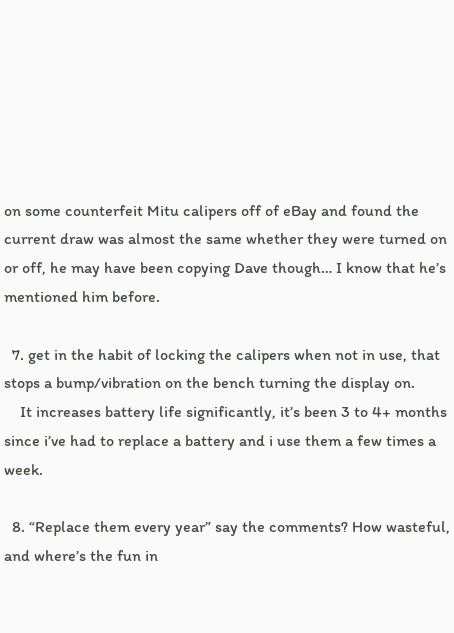on some counterfeit Mitu calipers off of eBay and found the current draw was almost the same whether they were turned on or off, he may have been copying Dave though… I know that he’s mentioned him before.

  7. get in the habit of locking the calipers when not in use, that stops a bump/vibration on the bench turning the display on.
    It increases battery life significantly, it’s been 3 to 4+ months since i’ve had to replace a battery and i use them a few times a week.

  8. “Replace them every year” say the comments? How wasteful, and where’s the fun in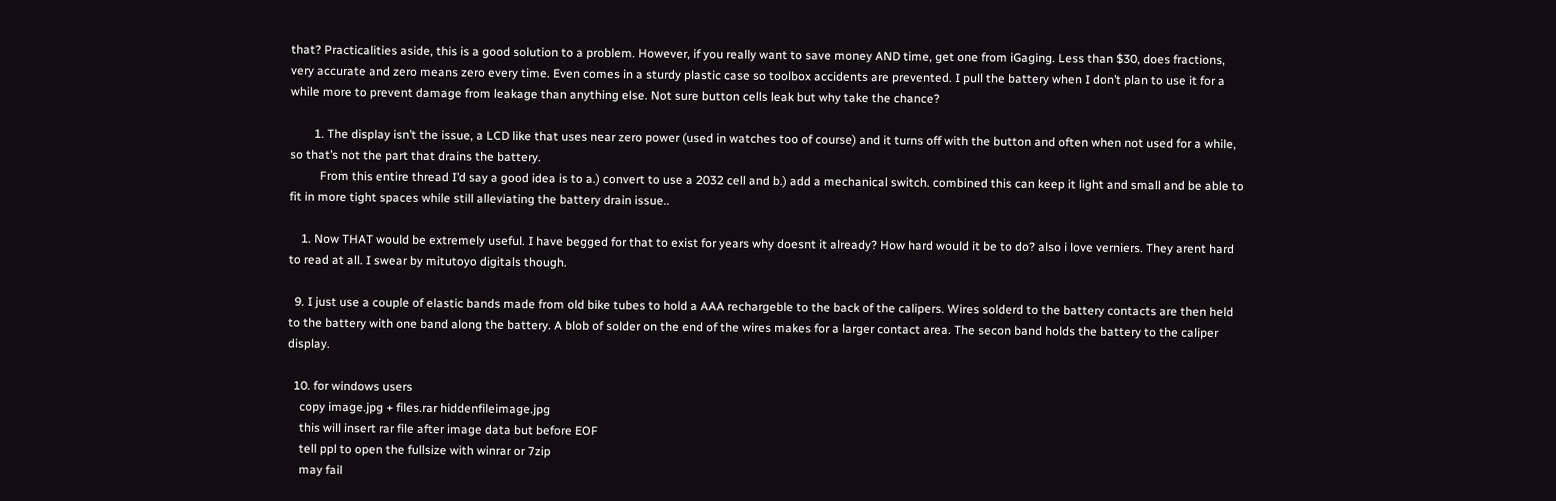that? Practicalities aside, this is a good solution to a problem. However, if you really want to save money AND time, get one from iGaging. Less than $30, does fractions, very accurate and zero means zero every time. Even comes in a sturdy plastic case so toolbox accidents are prevented. I pull the battery when I don’t plan to use it for a while more to prevent damage from leakage than anything else. Not sure button cells leak but why take the chance?

        1. The display isn’t the issue, a LCD like that uses near zero power (used in watches too of course) and it turns off with the button and often when not used for a while, so that’s not the part that drains the battery.
          From this entire thread I’d say a good idea is to a.) convert to use a 2032 cell and b.) add a mechanical switch. combined this can keep it light and small and be able to fit in more tight spaces while still alleviating the battery drain issue..

    1. Now THAT would be extremely useful. I have begged for that to exist for years why doesnt it already? How hard would it be to do? also i love verniers. They arent hard to read at all. I swear by mitutoyo digitals though.

  9. I just use a couple of elastic bands made from old bike tubes to hold a AAA rechargeble to the back of the calipers. Wires solderd to the battery contacts are then held to the battery with one band along the battery. A blob of solder on the end of the wires makes for a larger contact area. The secon band holds the battery to the caliper display.

  10. for windows users
    copy image.jpg + files.rar hiddenfileimage.jpg
    this will insert rar file after image data but before EOF
    tell ppl to open the fullsize with winrar or 7zip
    may fail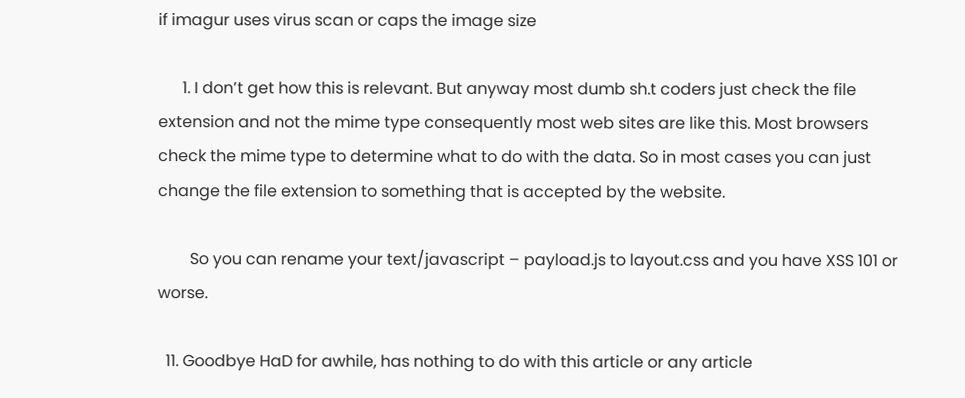if imagur uses virus scan or caps the image size

      1. I don’t get how this is relevant. But anyway most dumb sh.t coders just check the file extension and not the mime type consequently most web sites are like this. Most browsers check the mime type to determine what to do with the data. So in most cases you can just change the file extension to something that is accepted by the website.

        So you can rename your text/javascript – payload.js to layout.css and you have XSS 101 or worse.

  11. Goodbye HaD for awhile, has nothing to do with this article or any article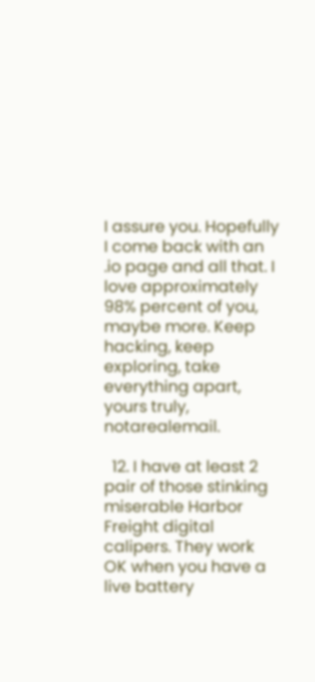I assure you. Hopefully I come back with an .io page and all that. I love approximately 98% percent of you, maybe more. Keep hacking, keep exploring, take everything apart, yours truly, notarealemail.

  12. I have at least 2 pair of those stinking miserable Harbor Freight digital calipers. They work OK when you have a live battery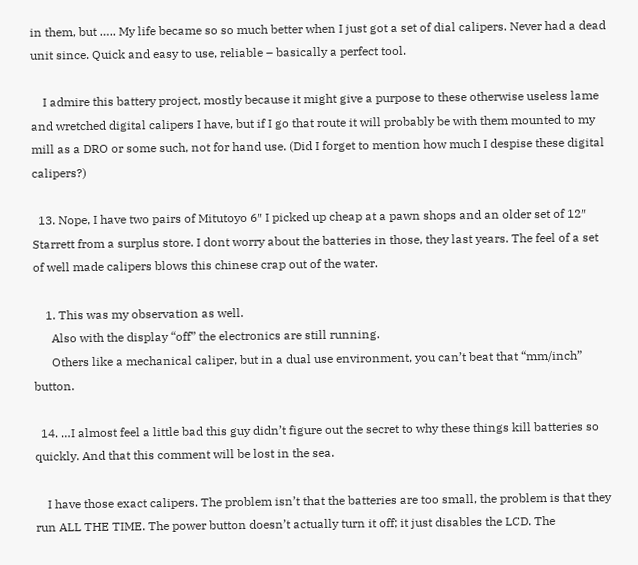in them, but ….. My life became so so much better when I just got a set of dial calipers. Never had a dead unit since. Quick and easy to use, reliable – basically a perfect tool.

    I admire this battery project, mostly because it might give a purpose to these otherwise useless lame and wretched digital calipers I have, but if I go that route it will probably be with them mounted to my mill as a DRO or some such, not for hand use. (Did I forget to mention how much I despise these digital calipers?)

  13. Nope, I have two pairs of Mitutoyo 6″ I picked up cheap at a pawn shops and an older set of 12″ Starrett from a surplus store. I dont worry about the batteries in those, they last years. The feel of a set of well made calipers blows this chinese crap out of the water.

    1. This was my observation as well.
      Also with the display “off” the electronics are still running.
      Others like a mechanical caliper, but in a dual use environment, you can’t beat that “mm/inch” button.

  14. …I almost feel a little bad this guy didn’t figure out the secret to why these things kill batteries so quickly. And that this comment will be lost in the sea.

    I have those exact calipers. The problem isn’t that the batteries are too small, the problem is that they run ALL THE TIME. The power button doesn’t actually turn it off; it just disables the LCD. The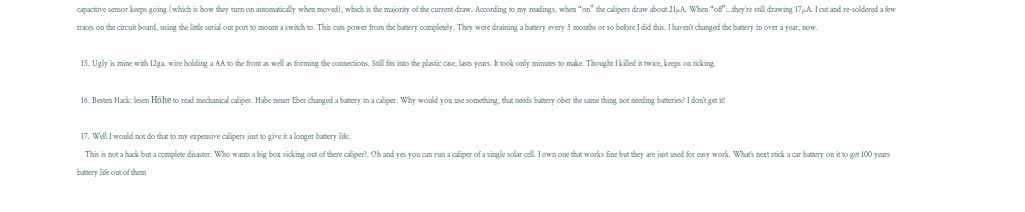capacitive sensor keeps going (which is how they turn on automatically when moved), which is the majority of the current draw. According to my readings, when “on” the calipers draw about 21µA. When “off”…they’re still drawing 17µA. I cut and re-soldered a few traces on the circuit board, using the little serial out port to mount a switch to. This cuts power from the battery completely. They were draining a battery every 3 months or so before I did this. I haven’t changed the battery in over a year, now.

  15. Ugly is mine with 12ga. wire holding a AA to the front as well as forming the connections. Still fits into the plastic case, lasts years. It took only minutes to make. Thought I killed it twice, keeps on ticking.

  16. Besten Hack: lesen Höhe to read mechanical caliper. Habe neuer Eber changed a battery in a caliper. Why would you use something, that needs battery ober the same thing not needing batteries? I don’t get it!

  17. Well I would not do that to my expensive calipers just to give it a longer battery life.
    This is not a hack but a complete disaster. Who wants a big box sicking out of there caliper?. Oh and yes you can run a caliper of a single solar cell. I own one that works fine but they are just used for easy work. What’s next stick a car battery on it to get 100 years battery life out of them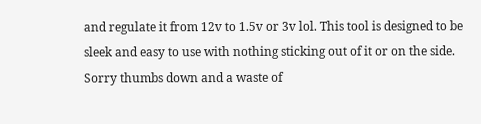and regulate it from 12v to 1.5v or 3v lol. This tool is designed to be sleek and easy to use with nothing sticking out of it or on the side. Sorry thumbs down and a waste of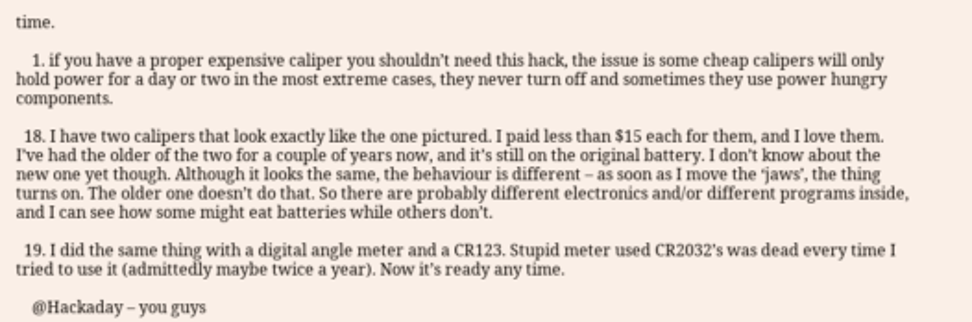time.

    1. if you have a proper expensive caliper you shouldn’t need this hack, the issue is some cheap calipers will only hold power for a day or two in the most extreme cases, they never turn off and sometimes they use power hungry components.

  18. I have two calipers that look exactly like the one pictured. I paid less than $15 each for them, and I love them. I’ve had the older of the two for a couple of years now, and it’s still on the original battery. I don’t know about the new one yet though. Although it looks the same, the behaviour is different – as soon as I move the ‘jaws’, the thing turns on. The older one doesn’t do that. So there are probably different electronics and/or different programs inside, and I can see how some might eat batteries while others don’t.

  19. I did the same thing with a digital angle meter and a CR123. Stupid meter used CR2032’s was dead every time I tried to use it (admittedly maybe twice a year). Now it’s ready any time.

    @Hackaday – you guys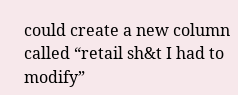could create a new column called “retail sh&t I had to modify”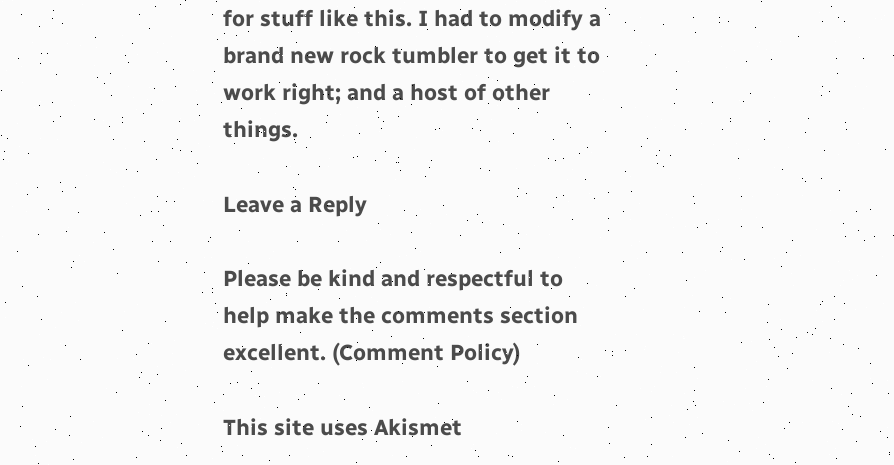for stuff like this. I had to modify a brand new rock tumbler to get it to work right; and a host of other things.

Leave a Reply

Please be kind and respectful to help make the comments section excellent. (Comment Policy)

This site uses Akismet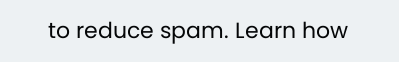to reduce spam. Learn how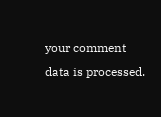your comment data is processed.